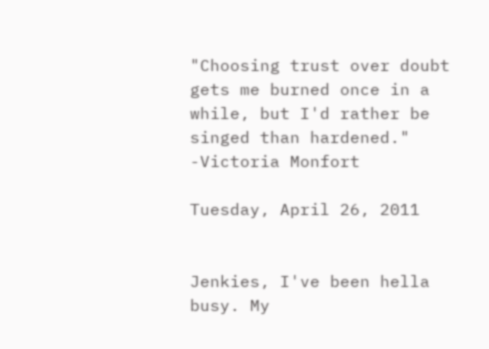"Choosing trust over doubt gets me burned once in a while, but I'd rather be singed than hardened." -Victoria Monfort

Tuesday, April 26, 2011


Jenkies, I've been hella busy. My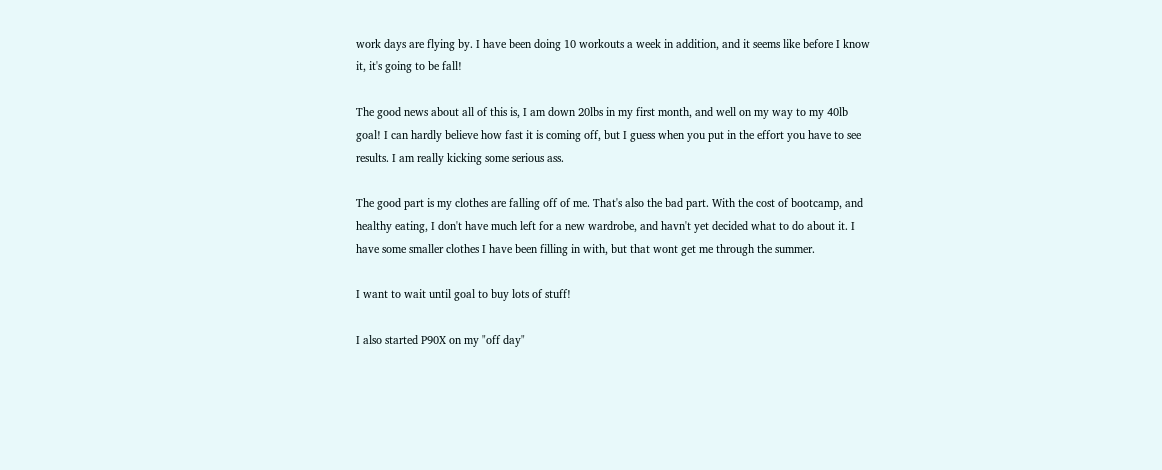work days are flying by. I have been doing 10 workouts a week in addition, and it seems like before I know it, it's going to be fall!

The good news about all of this is, I am down 20lbs in my first month, and well on my way to my 40lb goal! I can hardly believe how fast it is coming off, but I guess when you put in the effort you have to see results. I am really kicking some serious ass.

The good part is my clothes are falling off of me. That's also the bad part. With the cost of bootcamp, and healthy eating, I don't have much left for a new wardrobe, and havn't yet decided what to do about it. I have some smaller clothes I have been filling in with, but that wont get me through the summer.

I want to wait until goal to buy lots of stuff!

I also started P90X on my "off day"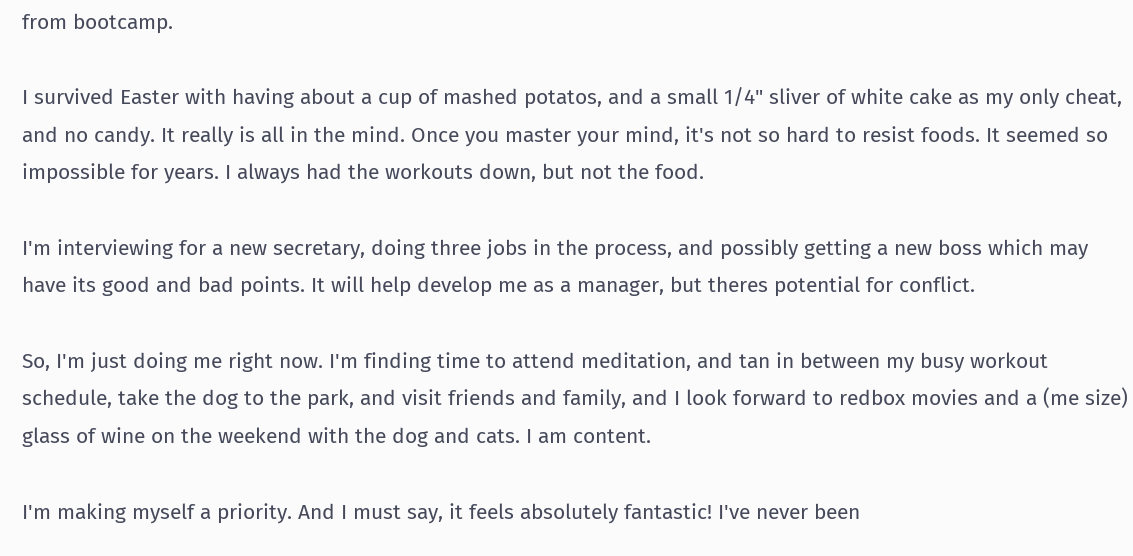from bootcamp.

I survived Easter with having about a cup of mashed potatos, and a small 1/4" sliver of white cake as my only cheat, and no candy. It really is all in the mind. Once you master your mind, it's not so hard to resist foods. It seemed so impossible for years. I always had the workouts down, but not the food.

I'm interviewing for a new secretary, doing three jobs in the process, and possibly getting a new boss which may have its good and bad points. It will help develop me as a manager, but theres potential for conflict.

So, I'm just doing me right now. I'm finding time to attend meditation, and tan in between my busy workout schedule, take the dog to the park, and visit friends and family, and I look forward to redbox movies and a (me size) glass of wine on the weekend with the dog and cats. I am content.

I'm making myself a priority. And I must say, it feels absolutely fantastic! I've never been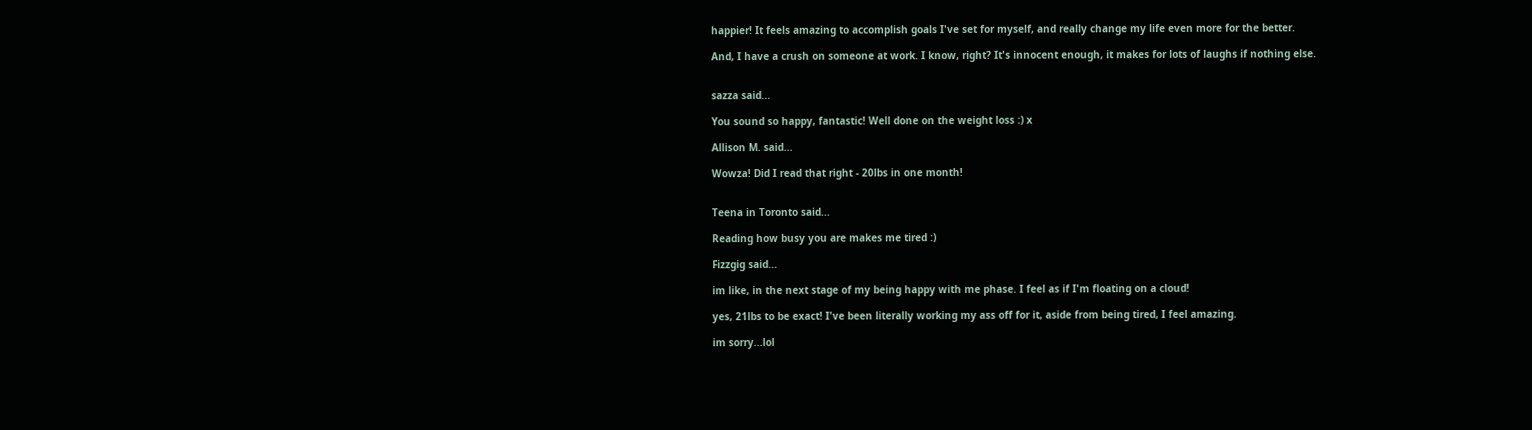happier! It feels amazing to accomplish goals I've set for myself, and really change my life even more for the better.

And, I have a crush on someone at work. I know, right? It's innocent enough, it makes for lots of laughs if nothing else.


sazza said...

You sound so happy, fantastic! Well done on the weight loss :) x

Allison M. said...

Wowza! Did I read that right - 20lbs in one month!


Teena in Toronto said...

Reading how busy you are makes me tired :)

Fizzgig said...

im like, in the next stage of my being happy with me phase. I feel as if I'm floating on a cloud!

yes, 21lbs to be exact! I've been literally working my ass off for it, aside from being tired, I feel amazing.

im sorry...lol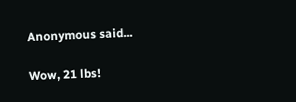Anonymous said...

Wow, 21 lbs!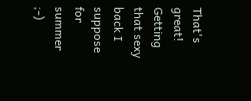That's great! Getting that sexy back I suppose for summer ;-)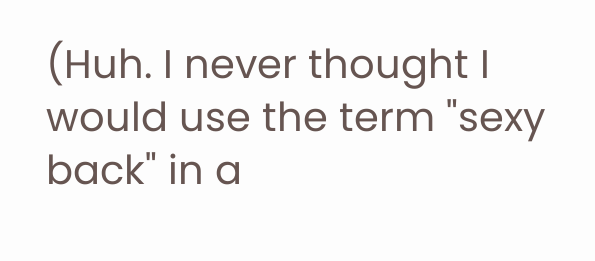(Huh. I never thought I would use the term "sexy back" in a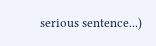serious sentence...)